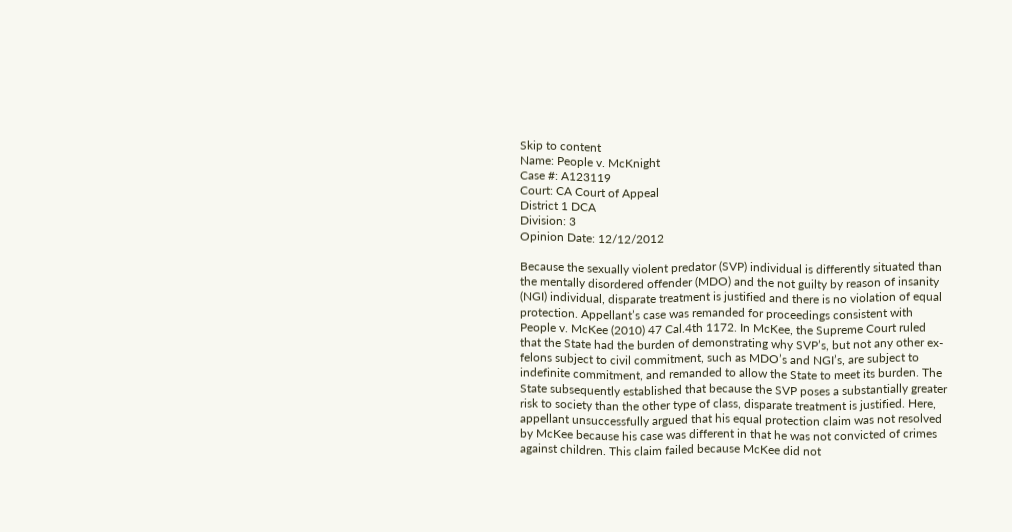Skip to content
Name: People v. McKnight
Case #: A123119
Court: CA Court of Appeal
District 1 DCA
Division: 3
Opinion Date: 12/12/2012

Because the sexually violent predator (SVP) individual is differently situated than the mentally disordered offender (MDO) and the not guilty by reason of insanity (NGI) individual, disparate treatment is justified and there is no violation of equal protection. Appellant’s case was remanded for proceedings consistent with People v. McKee (2010) 47 Cal.4th 1172. In McKee, the Supreme Court ruled that the State had the burden of demonstrating why SVP’s, but not any other ex-felons subject to civil commitment, such as MDO’s and NGI’s, are subject to indefinite commitment, and remanded to allow the State to meet its burden. The State subsequently established that because the SVP poses a substantially greater risk to society than the other type of class, disparate treatment is justified. Here, appellant unsuccessfully argued that his equal protection claim was not resolved by McKee because his case was different in that he was not convicted of crimes against children. This claim failed because McKee did not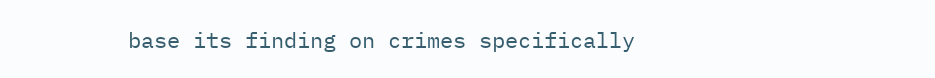base its finding on crimes specifically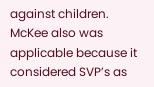against children. McKee also was applicable because it considered SVP’s as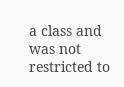a class and was not restricted to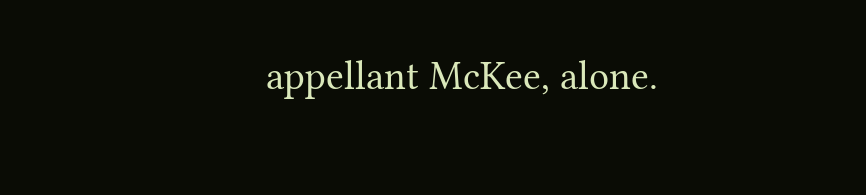appellant McKee, alone.